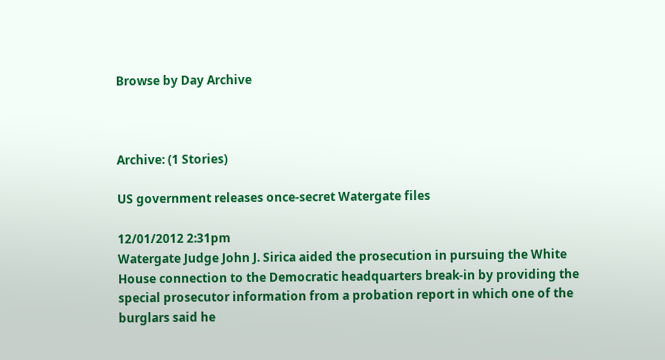Browse by Day Archive



Archive: (1 Stories)

US government releases once-secret Watergate files

12/01/2012 2:31pm
Watergate Judge John J. Sirica aided the prosecution in pursuing the White House connection to the Democratic headquarters break-in by providing the special prosecutor information from a probation report in which one of the burglars said he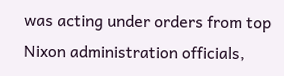was acting under orders from top Nixon administration officials,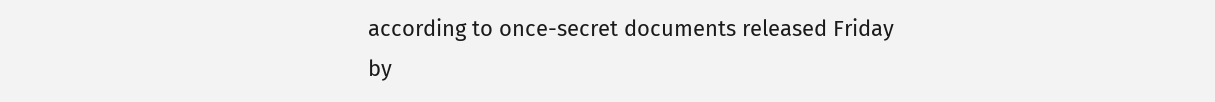according to once-secret documents released Friday by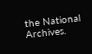the National Archives.